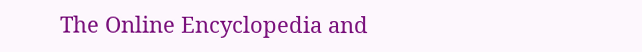The Online Encyclopedia and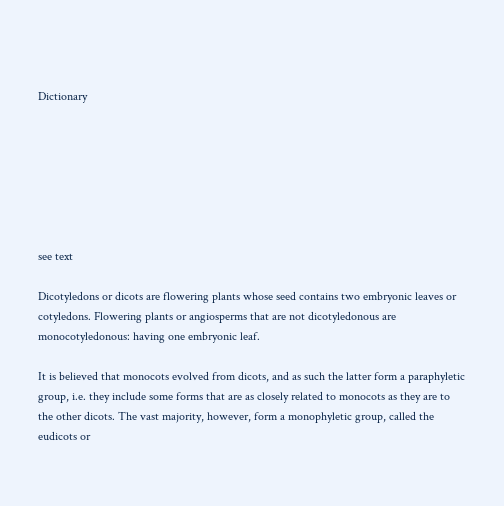Dictionary







see text

Dicotyledons or dicots are flowering plants whose seed contains two embryonic leaves or cotyledons. Flowering plants or angiosperms that are not dicotyledonous are monocotyledonous: having one embryonic leaf.

It is believed that monocots evolved from dicots, and as such the latter form a paraphyletic group, i.e. they include some forms that are as closely related to monocots as they are to the other dicots. The vast majority, however, form a monophyletic group, called the eudicots or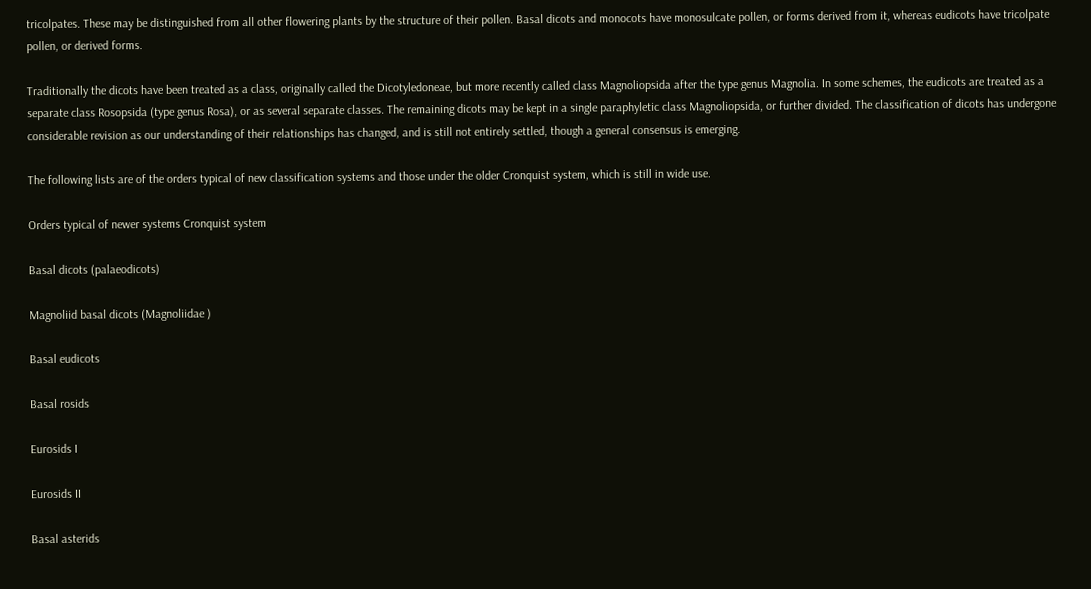tricolpates. These may be distinguished from all other flowering plants by the structure of their pollen. Basal dicots and monocots have monosulcate pollen, or forms derived from it, whereas eudicots have tricolpate pollen, or derived forms.

Traditionally the dicots have been treated as a class, originally called the Dicotyledoneae, but more recently called class Magnoliopsida after the type genus Magnolia. In some schemes, the eudicots are treated as a separate class Rosopsida (type genus Rosa), or as several separate classes. The remaining dicots may be kept in a single paraphyletic class Magnoliopsida, or further divided. The classification of dicots has undergone considerable revision as our understanding of their relationships has changed, and is still not entirely settled, though a general consensus is emerging.

The following lists are of the orders typical of new classification systems and those under the older Cronquist system, which is still in wide use.

Orders typical of newer systems Cronquist system

Basal dicots (palaeodicots)

Magnoliid basal dicots (Magnoliidae )

Basal eudicots

Basal rosids

Eurosids I

Eurosids II

Basal asterids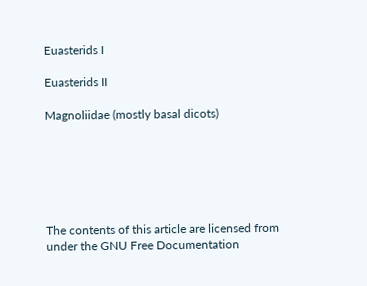Euasterids I

Euasterids II

Magnoliidae (mostly basal dicots)






The contents of this article are licensed from under the GNU Free Documentation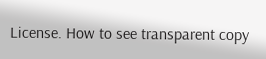License. How to see transparent copy